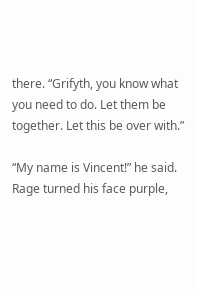there. “Grifyth, you know what you need to do. Let them be together. Let this be over with.”

“My name is Vincent!” he said. Rage turned his face purple,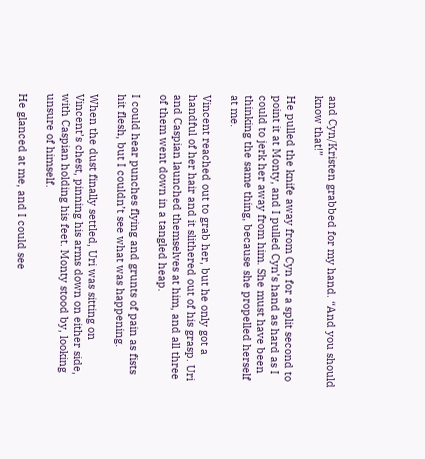and Cyn/Kristen grabbed for my hand. “And you should know that!”

He pulled the knife away from Cyn for a split second to point it at Monty, and I pulled Cyn’s hand as hard as I could to jerk her away from him. She must have been thinking the same thing, because she propelled herself at me.

Vincent reached out to grab her, but he only got a handful of her hair and it slithered out of his grasp. Uri and Caspian launched themselves at him, and all three of them went down in a tangled heap.

I could hear punches flying and grunts of pain as fists hit flesh, but I couldn’t see what was happening.

When the dust finally settled, Uri was sitting on Vincent’s chest, pinning his arms down on either side, with Caspian holding his feet. Monty stood by, looking unsure of himself.

He glanced at me, and I could see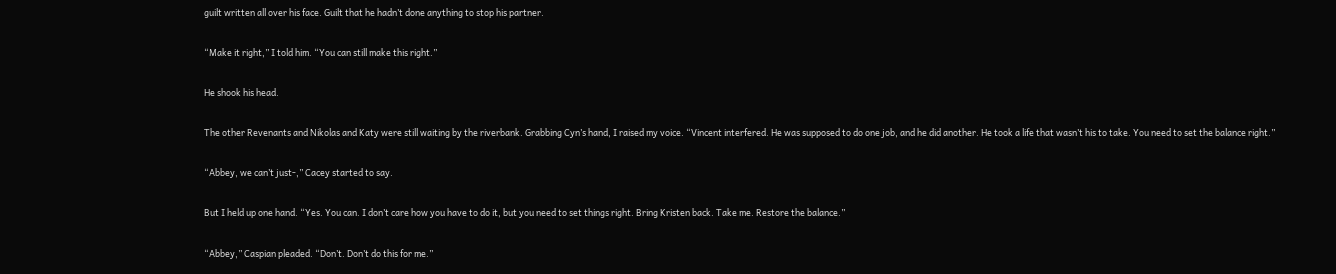guilt written all over his face. Guilt that he hadn’t done anything to stop his partner.

“Make it right,” I told him. “You can still make this right.”

He shook his head.

The other Revenants and Nikolas and Katy were still waiting by the riverbank. Grabbing Cyn’s hand, I raised my voice. “Vincent interfered. He was supposed to do one job, and he did another. He took a life that wasn’t his to take. You need to set the balance right.”

“Abbey, we can’t just-,” Cacey started to say.

But I held up one hand. “Yes. You can. I don’t care how you have to do it, but you need to set things right. Bring Kristen back. Take me. Restore the balance.”

“Abbey,” Caspian pleaded. “Don’t. Don’t do this for me.”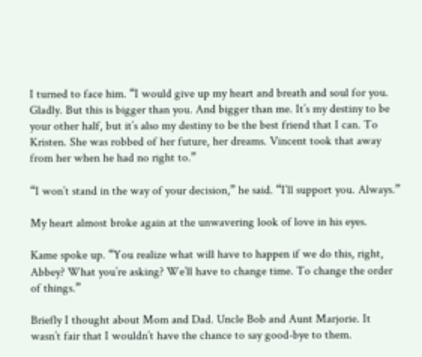I turned to face him. “I would give up my heart and breath and soul for you. Gladly. But this is bigger than you. And bigger than me. It’s my destiny to be your other half, but it’s also my destiny to be the best friend that I can. To Kristen. She was robbed of her future, her dreams. Vincent took that away from her when he had no right to.”

“I won’t stand in the way of your decision,” he said. “I’ll support you. Always.”

My heart almost broke again at the unwavering look of love in his eyes.

Kame spoke up. “You realize what will have to happen if we do this, right, Abbey? What you’re asking? We’ll have to change time. To change the order of things.”

Briefly I thought about Mom and Dad. Uncle Bob and Aunt Marjorie. It wasn’t fair that I wouldn’t have the chance to say good-bye to them.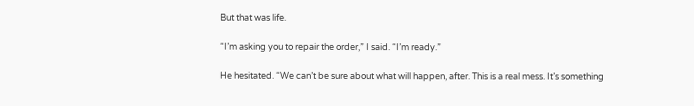But that was life.

“I’m asking you to repair the order,” I said. “I’m ready.”

He hesitated. “We can’t be sure about what will happen, after. This is a real mess. It’s something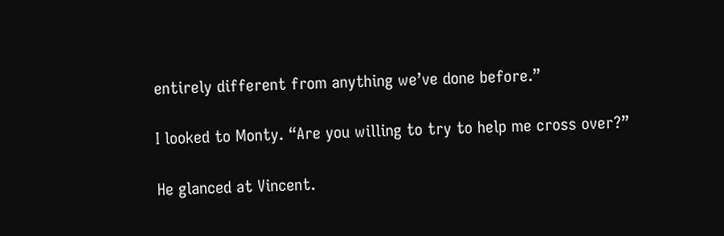entirely different from anything we’ve done before.”

I looked to Monty. “Are you willing to try to help me cross over?”

He glanced at Vincent.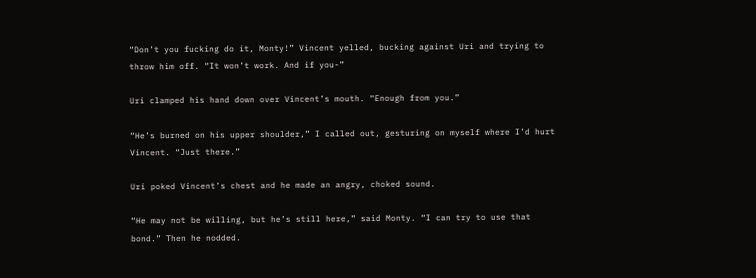“Don’t you fucking do it, Monty!” Vincent yelled, bucking against Uri and trying to throw him off. “It won’t work. And if you-”

Uri clamped his hand down over Vincent’s mouth. “Enough from you.”

“He’s burned on his upper shoulder,” I called out, gesturing on myself where I’d hurt Vincent. “Just there.”

Uri poked Vincent’s chest and he made an angry, choked sound.

“He may not be willing, but he’s still here,” said Monty. “I can try to use that bond.” Then he nodded.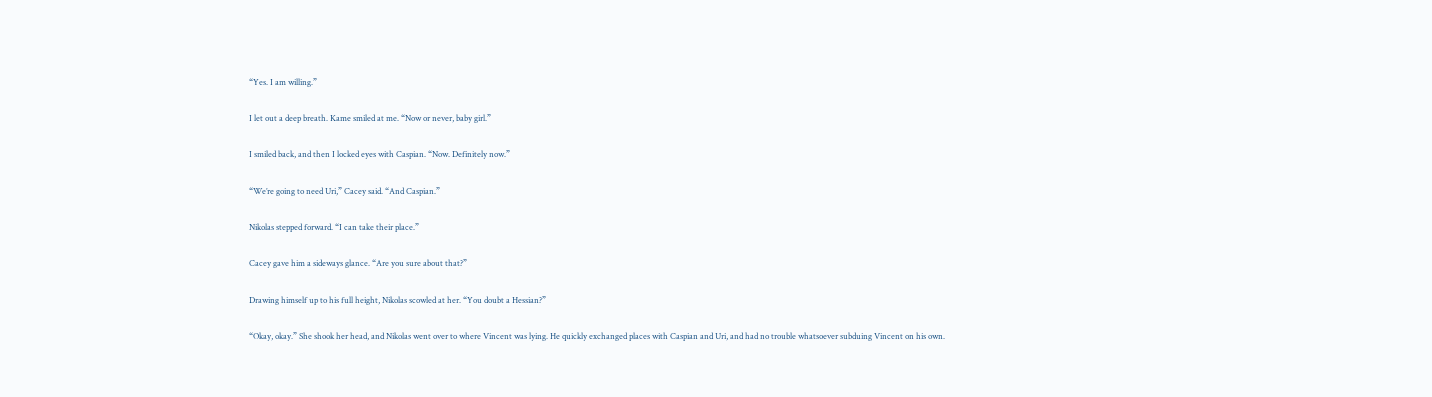“Yes. I am willing.”

I let out a deep breath. Kame smiled at me. “Now or never, baby girl.”

I smiled back, and then I locked eyes with Caspian. “Now. Definitely now.”

“We’re going to need Uri,” Cacey said. “And Caspian.”

Nikolas stepped forward. “I can take their place.”

Cacey gave him a sideways glance. “Are you sure about that?”

Drawing himself up to his full height, Nikolas scowled at her. “You doubt a Hessian?”

“Okay, okay.” She shook her head, and Nikolas went over to where Vincent was lying. He quickly exchanged places with Caspian and Uri, and had no trouble whatsoever subduing Vincent on his own.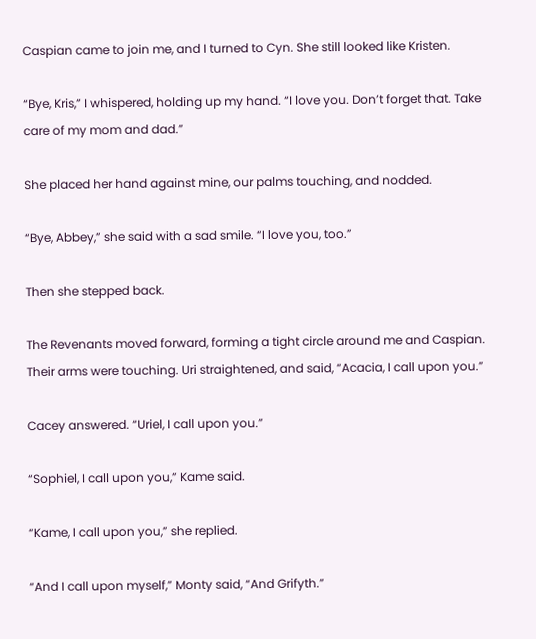Caspian came to join me, and I turned to Cyn. She still looked like Kristen.

“Bye, Kris,” I whispered, holding up my hand. “I love you. Don’t forget that. Take care of my mom and dad.”

She placed her hand against mine, our palms touching, and nodded.

“Bye, Abbey,” she said with a sad smile. “I love you, too.”

Then she stepped back.

The Revenants moved forward, forming a tight circle around me and Caspian. Their arms were touching. Uri straightened, and said, “Acacia, I call upon you.”

Cacey answered. “Uriel, I call upon you.”

“Sophiel, I call upon you,” Kame said.

“Kame, I call upon you,” she replied.

“And I call upon myself,” Monty said, “And Grifyth.”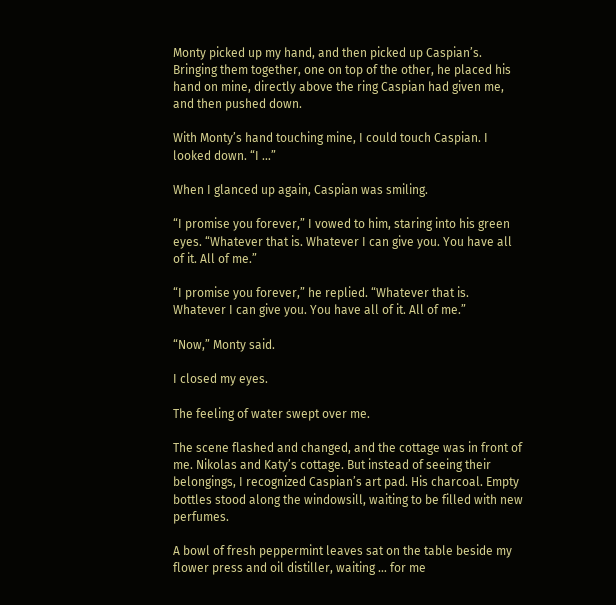Monty picked up my hand, and then picked up Caspian’s. Bringing them together, one on top of the other, he placed his hand on mine, directly above the ring Caspian had given me, and then pushed down.

With Monty’s hand touching mine, I could touch Caspian. I looked down. “I …”

When I glanced up again, Caspian was smiling.

“I promise you forever,” I vowed to him, staring into his green eyes. “Whatever that is. Whatever I can give you. You have all of it. All of me.”

“I promise you forever,” he replied. “Whatever that is. Whatever I can give you. You have all of it. All of me.”

“Now,” Monty said.

I closed my eyes.

The feeling of water swept over me.

The scene flashed and changed, and the cottage was in front of me. Nikolas and Katy’s cottage. But instead of seeing their belongings, I recognized Caspian’s art pad. His charcoal. Empty bottles stood along the windowsill, waiting to be filled with new perfumes.

A bowl of fresh peppermint leaves sat on the table beside my flower press and oil distiller, waiting … for me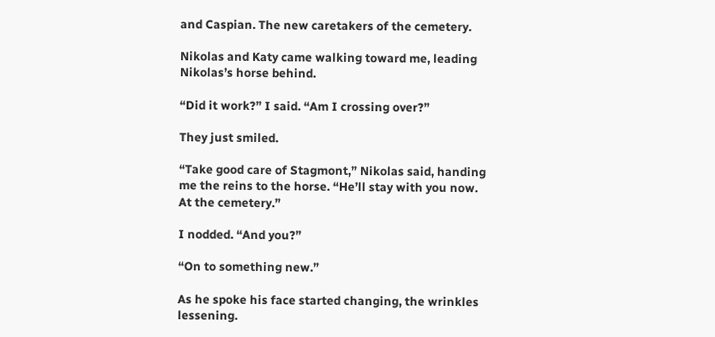and Caspian. The new caretakers of the cemetery.

Nikolas and Katy came walking toward me, leading Nikolas’s horse behind.

“Did it work?” I said. “Am I crossing over?”

They just smiled.

“Take good care of Stagmont,” Nikolas said, handing me the reins to the horse. “He’ll stay with you now. At the cemetery.”

I nodded. “And you?”

“On to something new.”

As he spoke his face started changing, the wrinkles lessening.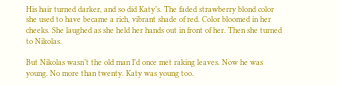His hair turned darker, and so did Katy’s. The faded strawberry blond color she used to have became a rich, vibrant shade of red. Color bloomed in her cheeks. She laughed as she held her hands out in front of her. Then she turned to Nikolas.

But Nikolas wasn’t the old man I’d once met raking leaves. Now he was young. No more than twenty. Katy was young too.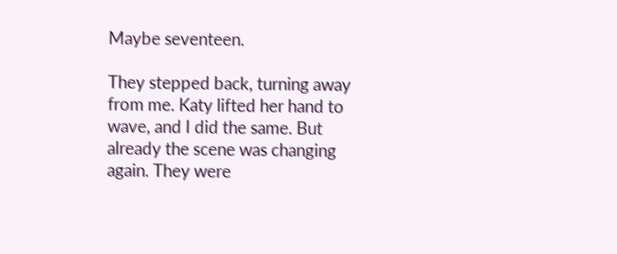Maybe seventeen.

They stepped back, turning away from me. Katy lifted her hand to wave, and I did the same. But already the scene was changing again. They were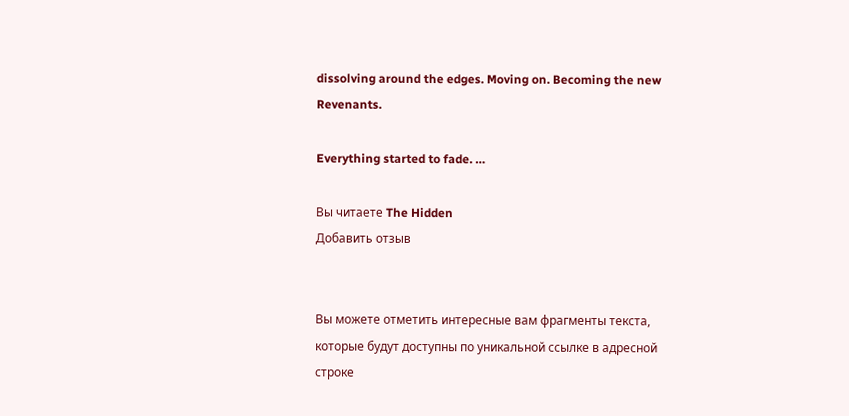dissolving around the edges. Moving on. Becoming the new Revenants.

Everything started to fade. …

Вы читаете The Hidden
Добавить отзыв


Вы можете отметить интересные вам фрагменты текста, которые будут доступны по уникальной ссылке в адресной строке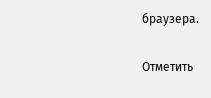браузера.

Отметить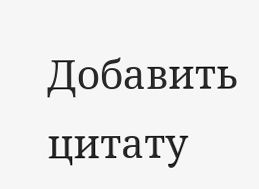Добавить цитату